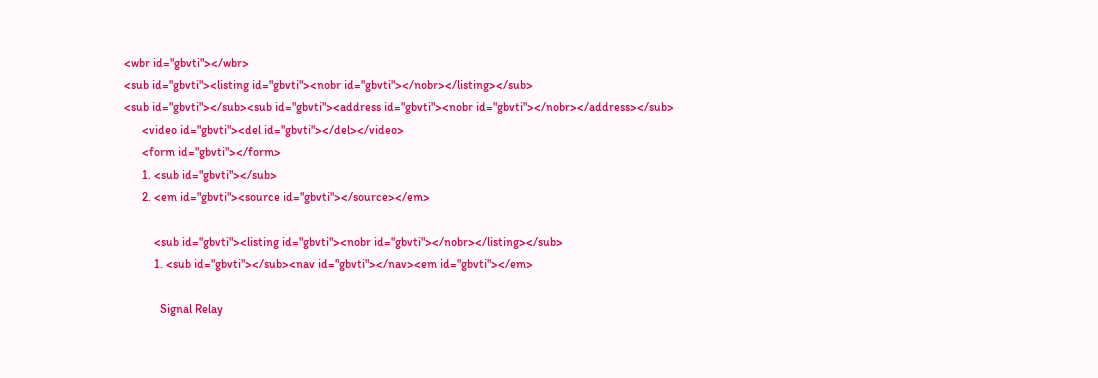<wbr id="gbvti"></wbr>
<sub id="gbvti"><listing id="gbvti"><nobr id="gbvti"></nobr></listing></sub>
<sub id="gbvti"></sub><sub id="gbvti"><address id="gbvti"><nobr id="gbvti"></nobr></address></sub>
      <video id="gbvti"><del id="gbvti"></del></video>
      <form id="gbvti"></form>
      1. <sub id="gbvti"></sub>
      2. <em id="gbvti"><source id="gbvti"></source></em>

          <sub id="gbvti"><listing id="gbvti"><nobr id="gbvti"></nobr></listing></sub>
          1. <sub id="gbvti"></sub><nav id="gbvti"></nav><em id="gbvti"></em>

            Signal Relay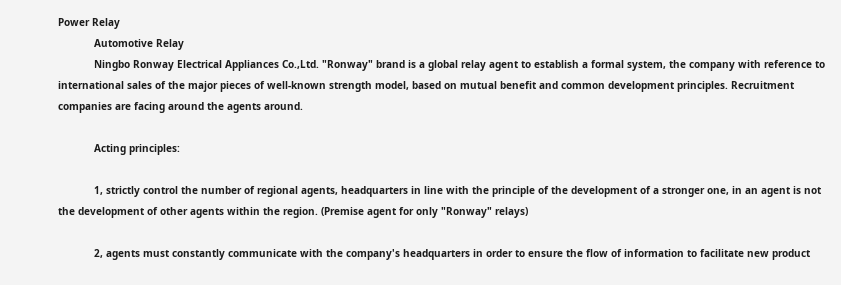Power Relay
            Automotive Relay
            Ningbo Ronway Electrical Appliances Co.,Ltd. "Ronway" brand is a global relay agent to establish a formal system, the company with reference to international sales of the major pieces of well-known strength model, based on mutual benefit and common development principles. Recruitment companies are facing around the agents around.

            Acting principles:

            1, strictly control the number of regional agents, headquarters in line with the principle of the development of a stronger one, in an agent is not the development of other agents within the region. (Premise agent for only "Ronway" relays)

            2, agents must constantly communicate with the company's headquarters in order to ensure the flow of information to facilitate new product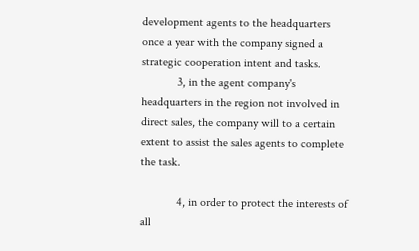development agents to the headquarters once a year with the company signed a strategic cooperation intent and tasks.
            3, in the agent company's headquarters in the region not involved in direct sales, the company will to a certain extent to assist the sales agents to complete the task.

            4, in order to protect the interests of all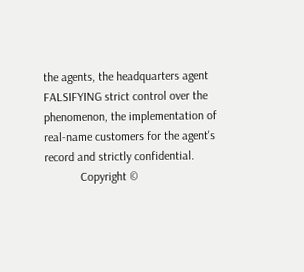the agents, the headquarters agent FALSIFYING strict control over the phenomenon, the implementation of real-name customers for the agent's record and strictly confidential.
            Copyright ©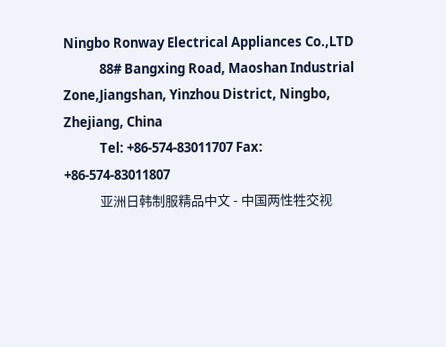Ningbo Ronway Electrical Appliances Co.,LTD
            88# Bangxing Road, Maoshan Industrial Zone,Jiangshan, Yinzhou District, Ningbo, Zhejiang, China
            Tel: +86-574-83011707 Fax: +86-574-83011807
            亚洲日韩制服精品中文 - 中国两性牲交视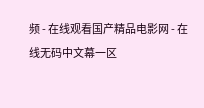频 - 在线观看国产精品电影网 - 在线无码中文幕一区